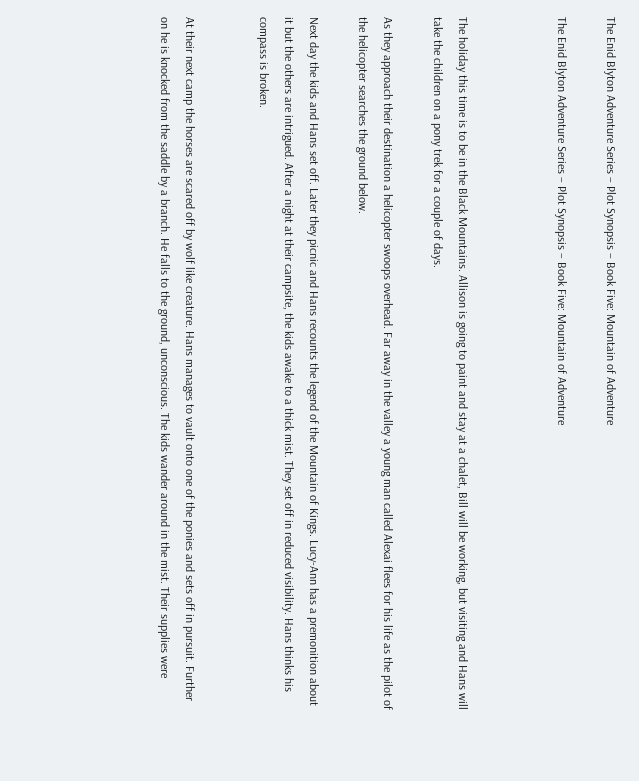The Enid Blyton Adventure Series – Plot Synopsis – Book Five: Mountain of Adventure

The Enid Blyton Adventure Series – Plot Synopsis – Book Five: Mountain of Adventure



The holiday this time is to be in the Black Mountains. Allison is going to paint and stay at a chalet, Bill will be working, but visiting and Hans will take the children on a pony trek for a couple of days.

As they approach their destination a helicopter swoops overhead. Far away in the valley a young man called Alexai flees for his life as the pilot of the helicopter searches the ground below.

Next day the kids and Hans set off. Later they picnic and Hans recounts the legend of the Mountain of Kings. Lucy-Ann has a premonition about it but the others are intrigued. After a night at their campsite, the kids awake to a thick mist. They set off in reduced visibility. Hans thinks his compass is broken.


At their next camp the horses are scared off by wolf like creature. Hans manages to vault onto one of the ponies and sets off in pursuit. Further on he is knocked from the saddle by a branch. He falls to the ground, unconscious. The kids wander around in the mist. Their supplies were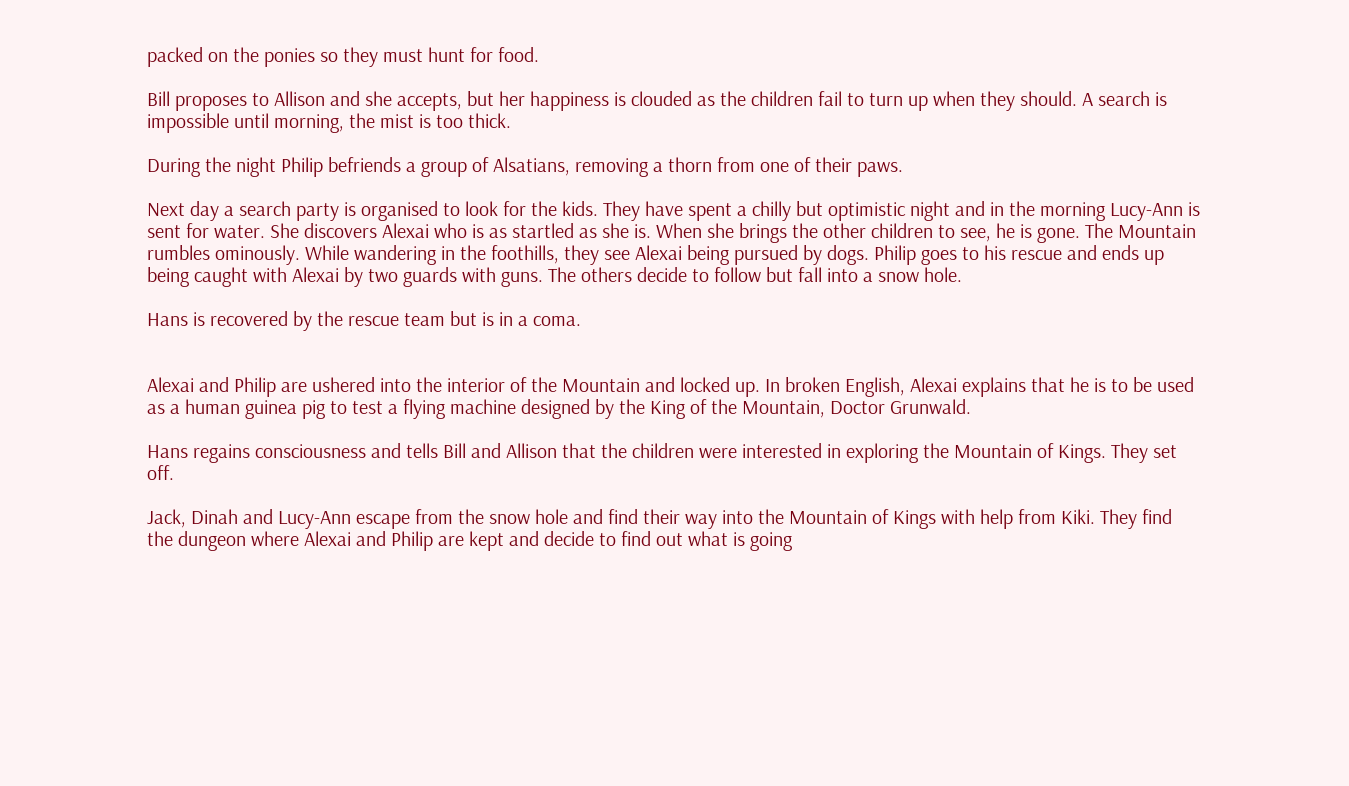packed on the ponies so they must hunt for food.

Bill proposes to Allison and she accepts, but her happiness is clouded as the children fail to turn up when they should. A search is impossible until morning, the mist is too thick.

During the night Philip befriends a group of Alsatians, removing a thorn from one of their paws.

Next day a search party is organised to look for the kids. They have spent a chilly but optimistic night and in the morning Lucy-Ann is sent for water. She discovers Alexai who is as startled as she is. When she brings the other children to see, he is gone. The Mountain rumbles ominously. While wandering in the foothills, they see Alexai being pursued by dogs. Philip goes to his rescue and ends up being caught with Alexai by two guards with guns. The others decide to follow but fall into a snow hole.

Hans is recovered by the rescue team but is in a coma.


Alexai and Philip are ushered into the interior of the Mountain and locked up. In broken English, Alexai explains that he is to be used as a human guinea pig to test a flying machine designed by the King of the Mountain, Doctor Grunwald.

Hans regains consciousness and tells Bill and Allison that the children were interested in exploring the Mountain of Kings. They set off.

Jack, Dinah and Lucy-Ann escape from the snow hole and find their way into the Mountain of Kings with help from Kiki. They find the dungeon where Alexai and Philip are kept and decide to find out what is going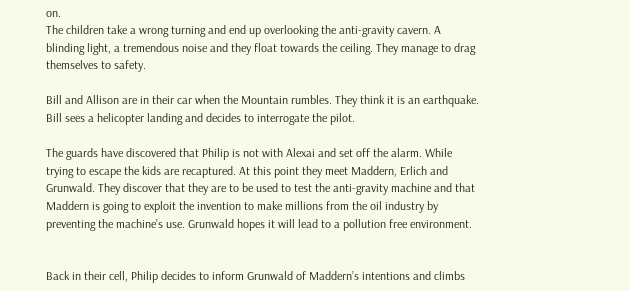on.
The children take a wrong turning and end up overlooking the anti-gravity cavern. A blinding light, a tremendous noise and they float towards the ceiling. They manage to drag themselves to safety.

Bill and Allison are in their car when the Mountain rumbles. They think it is an earthquake. Bill sees a helicopter landing and decides to interrogate the pilot.

The guards have discovered that Philip is not with Alexai and set off the alarm. While trying to escape the kids are recaptured. At this point they meet Maddern, Erlich and Grunwald. They discover that they are to be used to test the anti-gravity machine and that Maddern is going to exploit the invention to make millions from the oil industry by preventing the machine’s use. Grunwald hopes it will lead to a pollution free environment.


Back in their cell, Philip decides to inform Grunwald of Maddern’s intentions and climbs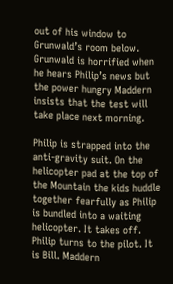out of his window to Grunwald’s room below. Grunwald is horrified when he hears Philip’s news but the power hungry Maddern insists that the test will take place next morning.

Philip is strapped into the anti-gravity suit. On the helicopter pad at the top of the Mountain the kids huddle together fearfully as Philip is bundled into a waiting helicopter. It takes off. Philip turns to the pilot. It is Bill. Maddern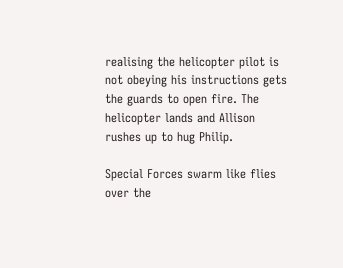realising the helicopter pilot is not obeying his instructions gets the guards to open fire. The helicopter lands and Allison rushes up to hug Philip.

Special Forces swarm like flies over the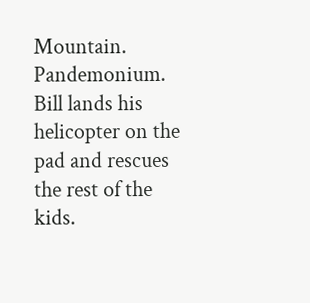Mountain. Pandemonium. Bill lands his helicopter on the pad and rescues the rest of the kids.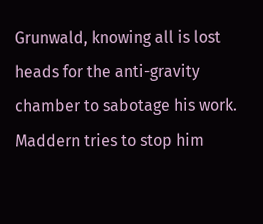Grunwald, knowing all is lost heads for the anti-gravity chamber to sabotage his work. Maddern tries to stop him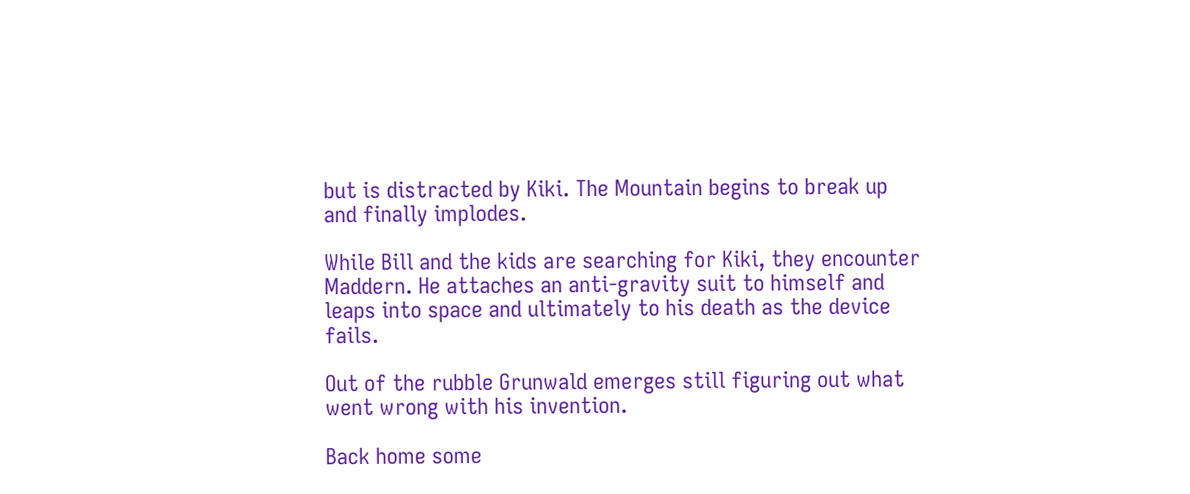but is distracted by Kiki. The Mountain begins to break up and finally implodes.

While Bill and the kids are searching for Kiki, they encounter Maddern. He attaches an anti-gravity suit to himself and leaps into space and ultimately to his death as the device fails.

Out of the rubble Grunwald emerges still figuring out what went wrong with his invention.

Back home some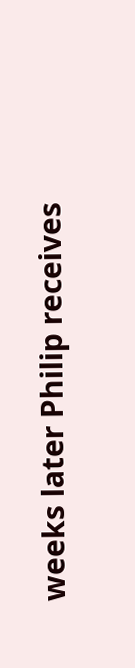weeks later Philip receives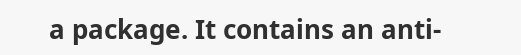a package. It contains an anti-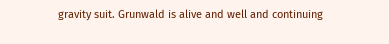gravity suit. Grunwald is alive and well and continuing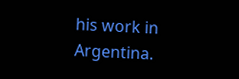his work in Argentina.